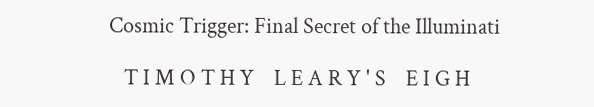Cosmic Trigger: Final Secret of the Illuminati

   T I M O T H Y    L E A R Y ' S    E I G H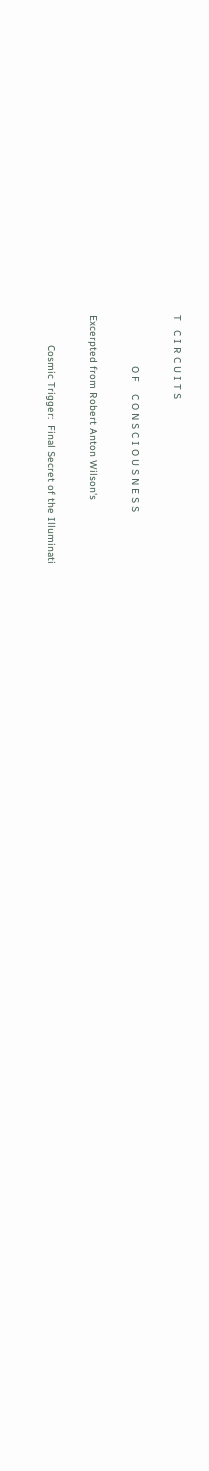T   C I R C U I T S

                 O F    C O N S C I O U S N E S S

Excerpted from Robert Anton Wilson's

          Cosmic Trigger:  Final Secret of the Illuminati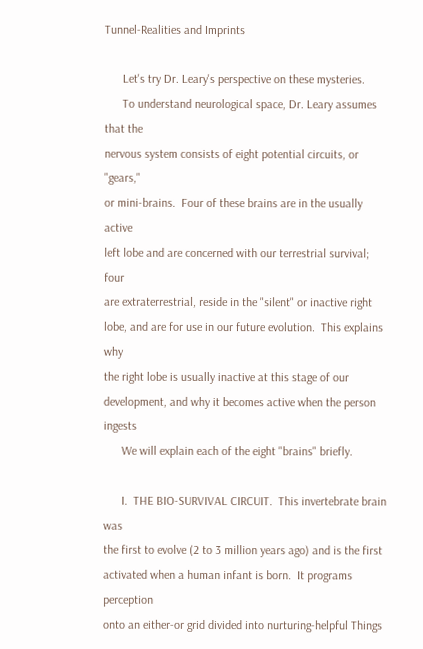Tunnel-Realities and Imprints

      Let's try Dr. Leary's perspective on these mysteries.
      To understand neurological space, Dr. Leary assumes that the
nervous system consists of eight potential circuits, or "gears,"
or mini-brains.  Four of these brains are in the usually active
left lobe and are concerned with our terrestrial survival;  four
are extraterrestrial, reside in the "silent" or inactive right
lobe, and are for use in our future evolution.  This explains why
the right lobe is usually inactive at this stage of our
development, and why it becomes active when the person ingests
      We will explain each of the eight "brains" briefly.

      I.  THE BIO-SURVIVAL CIRCUIT.  This invertebrate brain was
the first to evolve (2 to 3 million years ago) and is the first
activated when a human infant is born.  It programs perception
onto an either-or grid divided into nurturing-helpful Things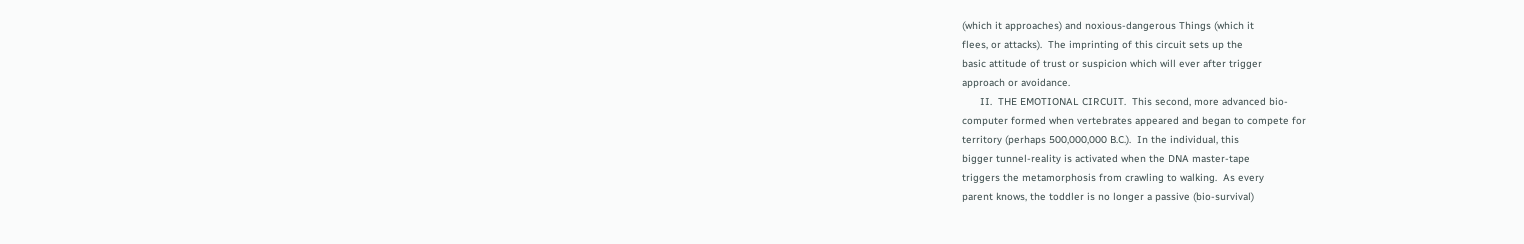(which it approaches) and noxious-dangerous Things (which it
flees, or attacks).  The imprinting of this circuit sets up the
basic attitude of trust or suspicion which will ever after trigger
approach or avoidance.
      II.  THE EMOTIONAL CIRCUIT.  This second, more advanced bio-
computer formed when vertebrates appeared and began to compete for
territory (perhaps 500,000,000 B.C.).  In the individual, this
bigger tunnel-reality is activated when the DNA master-tape
triggers the metamorphosis from crawling to walking.  As every
parent knows, the toddler is no longer a passive (bio-survival)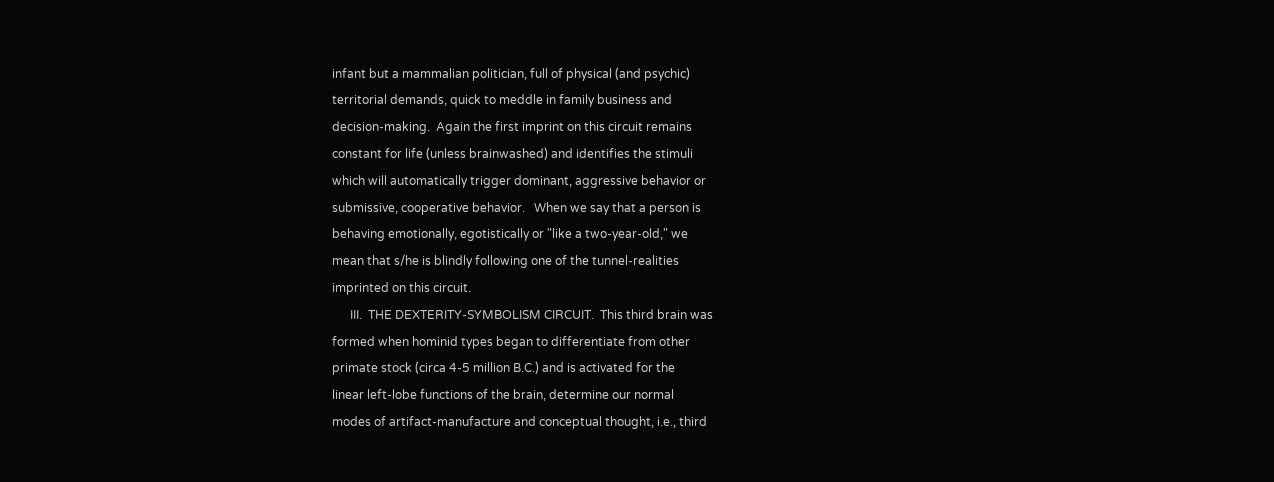infant but a mammalian politician, full of physical (and psychic)
territorial demands, quick to meddle in family business and
decision-making.  Again the first imprint on this circuit remains
constant for life (unless brainwashed) and identifies the stimuli
which will automatically trigger dominant, aggressive behavior or
submissive, cooperative behavior.   When we say that a person is
behaving emotionally, egotistically or "like a two-year-old," we
mean that s/he is blindly following one of the tunnel-realities
imprinted on this circuit.
      III.  THE DEXTERITY-SYMBOLISM CIRCUIT.  This third brain was
formed when hominid types began to differentiate from other
primate stock (circa 4-5 million B.C.) and is activated for the
linear left-lobe functions of the brain, determine our normal
modes of artifact-manufacture and conceptual thought, i.e., third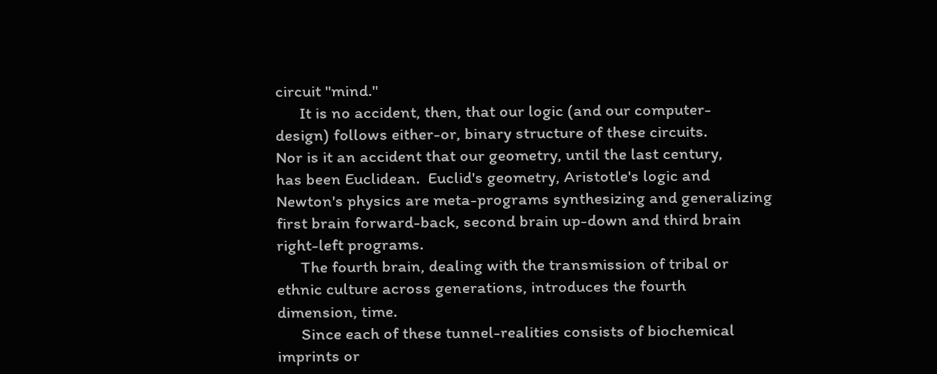circuit "mind."
      It is no accident, then, that our logic (and our computer-
design) follows either-or, binary structure of these circuits.
Nor is it an accident that our geometry, until the last century,
has been Euclidean.  Euclid's geometry, Aristotle's logic and
Newton's physics are meta-programs synthesizing and generalizing
first brain forward-back, second brain up-down and third brain
right-left programs.
      The fourth brain, dealing with the transmission of tribal or
ethnic culture across generations, introduces the fourth
dimension, time.
      Since each of these tunnel-realities consists of biochemical
imprints or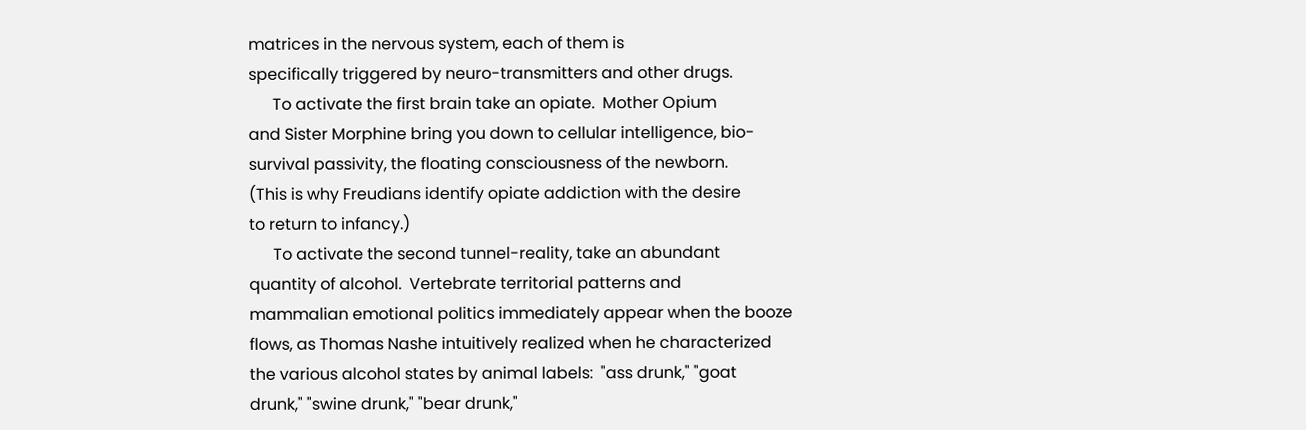matrices in the nervous system, each of them is
specifically triggered by neuro-transmitters and other drugs.
      To activate the first brain take an opiate.  Mother Opium
and Sister Morphine bring you down to cellular intelligence, bio-
survival passivity, the floating consciousness of the newborn.
(This is why Freudians identify opiate addiction with the desire
to return to infancy.)
      To activate the second tunnel-reality, take an abundant
quantity of alcohol.  Vertebrate territorial patterns and
mammalian emotional politics immediately appear when the booze
flows, as Thomas Nashe intuitively realized when he characterized
the various alcohol states by animal labels:  "ass drunk," "goat
drunk," "swine drunk," "bear drunk,"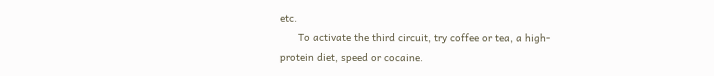etc.
      To activate the third circuit, try coffee or tea, a high-
protein diet, speed or cocaine.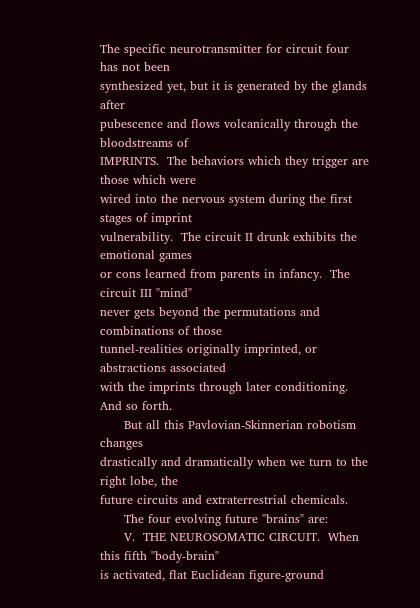The specific neurotransmitter for circuit four has not been
synthesized yet, but it is generated by the glands after
pubescence and flows volcanically through the bloodstreams of
IMPRINTS.  The behaviors which they trigger are those which were
wired into the nervous system during the first stages of imprint
vulnerability.  The circuit II drunk exhibits the emotional games
or cons learned from parents in infancy.  The circuit III "mind"
never gets beyond the permutations and combinations of those
tunnel-realities originally imprinted, or abstractions associated
with the imprints through later conditioning.  And so forth.
      But all this Pavlovian-Skinnerian robotism changes
drastically and dramatically when we turn to the right lobe, the
future circuits and extraterrestrial chemicals.
      The four evolving future "brains" are:
      V.  THE NEUROSOMATIC CIRCUIT.  When this fifth "body-brain"
is activated, flat Euclidean figure-ground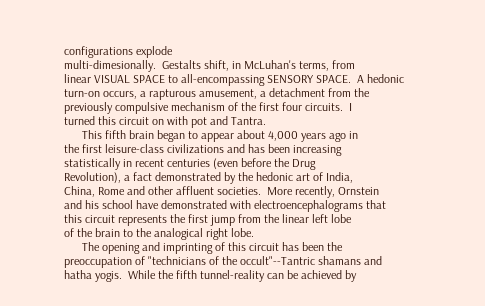configurations explode
multi-dimesionally.  Gestalts shift, in McLuhan's terms, from
linear VISUAL SPACE to all-encompassing SENSORY SPACE.  A hedonic
turn-on occurs, a rapturous amusement, a detachment from the
previously compulsive mechanism of the first four circuits.  I
turned this circuit on with pot and Tantra.
      This fifth brain began to appear about 4,000 years ago in
the first leisure-class civilizations and has been increasing
statistically in recent centuries (even before the Drug
Revolution), a fact demonstrated by the hedonic art of India,
China, Rome and other affluent societies.  More recently, Ornstein
and his school have demonstrated with electroencephalograms that
this circuit represents the first jump from the linear left lobe
of the brain to the analogical right lobe.
      The opening and imprinting of this circuit has been the
preoccupation of "technicians of the occult"--Tantric shamans and
hatha yogis.  While the fifth tunnel-reality can be achieved by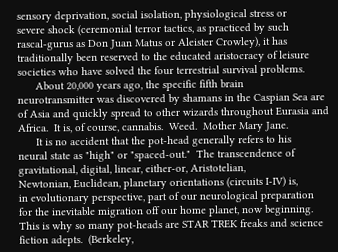sensory deprivation, social isolation, physiological stress or
severe shock (ceremonial terror tactics, as practiced by such
rascal-gurus as Don Juan Matus or Aleister Crowley), it has
traditionally been reserved to the educated aristocracy of leisure
societies who have solved the four terrestrial survival problems.
      About 20,000 years ago, the specific fifth brain
neurotransmitter was discovered by shamans in the Caspian Sea are
of Asia and quickly spread to other wizards throughout Eurasia and
Africa.  It is, of course, cannabis.  Weed.  Mother Mary Jane.
      It is no accident that the pot-head generally refers to his
neural state as "high" or "spaced-out."  The transcendence of
gravitational, digital, linear, either-or, Aristotelian,
Newtonian, Euclidean, planetary orientations (circuits I-IV) is,
in evolutionary perspective, part of our neurological preparation
for the inevitable migration off our home planet, now beginning.
This is why so many pot-heads are STAR TREK freaks and science
fiction adepts.  (Berkeley,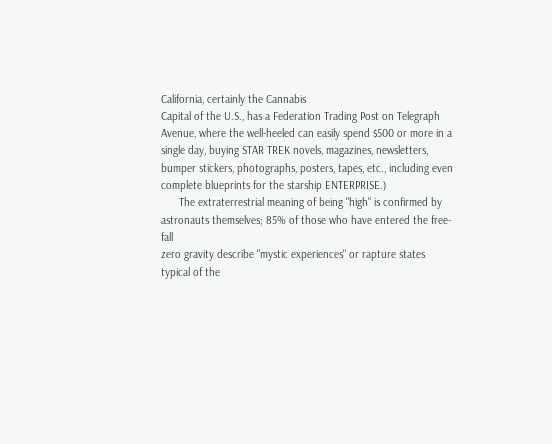California, certainly the Cannabis
Capital of the U.S., has a Federation Trading Post on Telegraph
Avenue, where the well-heeled can easily spend $500 or more in a
single day, buying STAR TREK novels, magazines, newsletters,
bumper stickers, photographs, posters, tapes, etc., including even
complete blueprints for the starship ENTERPRISE.)
      The extraterrestrial meaning of being "high" is confirmed by
astronauts themselves; 85% of those who have entered the free-fall
zero gravity describe "mystic experiences" or rapture states
typical of the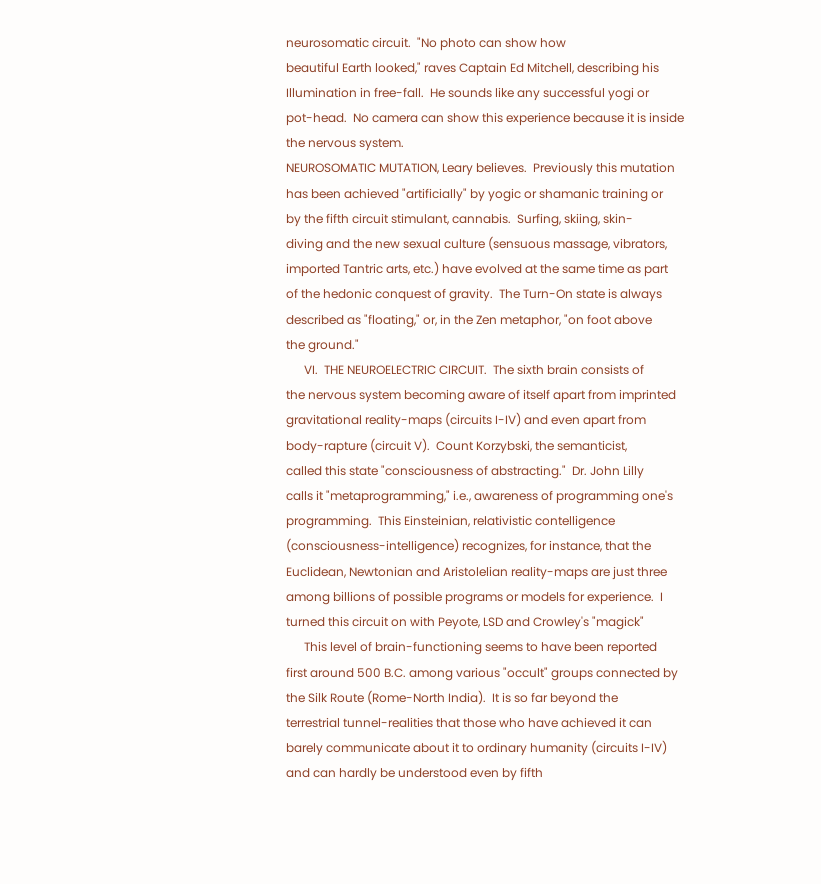neurosomatic circuit.  "No photo can show how
beautiful Earth looked," raves Captain Ed Mitchell, describing his
Illumination in free-fall.  He sounds like any successful yogi or
pot-head.  No camera can show this experience because it is inside
the nervous system.
NEUROSOMATIC MUTATION, Leary believes.  Previously this mutation
has been achieved "artificially" by yogic or shamanic training or
by the fifth circuit stimulant, cannabis.  Surfing, skiing, skin-
diving and the new sexual culture (sensuous massage, vibrators,
imported Tantric arts, etc.) have evolved at the same time as part
of the hedonic conquest of gravity.  The Turn-On state is always
described as "floating," or, in the Zen metaphor, "on foot above
the ground."
      VI.  THE NEUROELECTRIC CIRCUIT.  The sixth brain consists of
the nervous system becoming aware of itself apart from imprinted
gravitational reality-maps (circuits I-IV) and even apart from
body-rapture (circuit V).  Count Korzybski, the semanticist,
called this state "consciousness of abstracting."  Dr. John Lilly
calls it "metaprogramming," i.e., awareness of programming one's
programming.  This Einsteinian, relativistic contelligence
(consciousness-intelligence) recognizes, for instance, that the
Euclidean, Newtonian and Aristolelian reality-maps are just three
among billions of possible programs or models for experience.  I
turned this circuit on with Peyote, LSD and Crowley's "magick"
      This level of brain-functioning seems to have been reported
first around 500 B.C. among various "occult" groups connected by
the Silk Route (Rome-North India).  It is so far beyond the
terrestrial tunnel-realities that those who have achieved it can
barely communicate about it to ordinary humanity (circuits I-IV)
and can hardly be understood even by fifth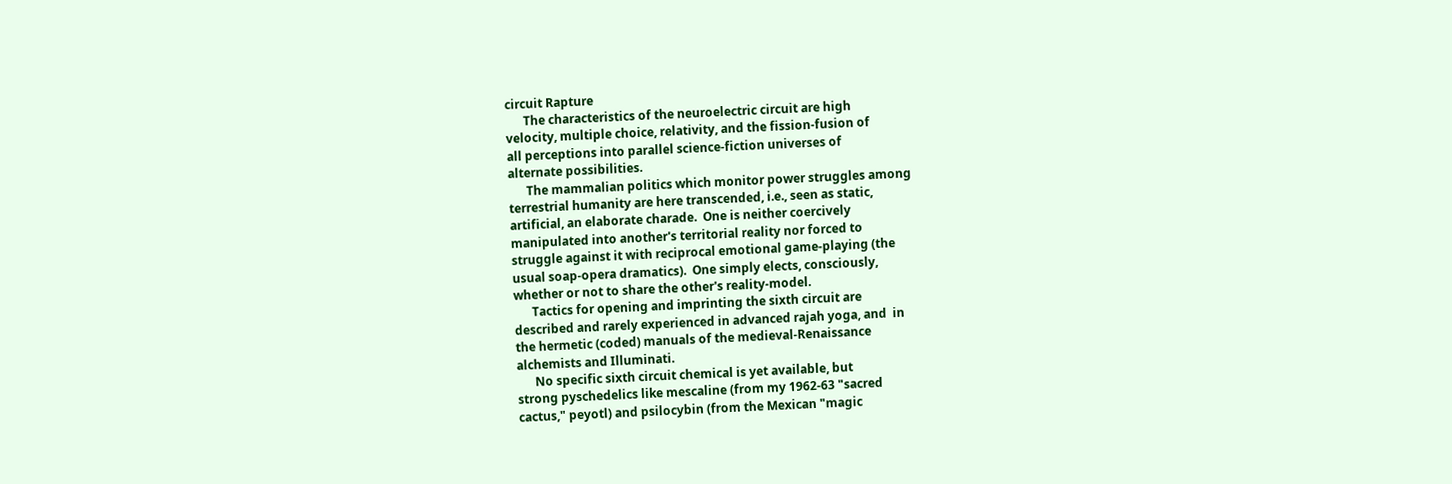circuit Rapture
      The characteristics of the neuroelectric circuit are high
velocity, multiple choice, relativity, and the fission-fusion of
all perceptions into parallel science-fiction universes of
alternate possibilities.
      The mammalian politics which monitor power struggles among
terrestrial humanity are here transcended, i.e., seen as static,
artificial, an elaborate charade.  One is neither coercively
manipulated into another's territorial reality nor forced to
struggle against it with reciprocal emotional game-playing (the
usual soap-opera dramatics).  One simply elects, consciously,
whether or not to share the other's reality-model.
      Tactics for opening and imprinting the sixth circuit are
described and rarely experienced in advanced rajah yoga, and  in
the hermetic (coded) manuals of the medieval-Renaissance
alchemists and Illuminati.
      No specific sixth circuit chemical is yet available, but
strong pyschedelics like mescaline (from my 1962-63 "sacred
cactus," peyotl) and psilocybin (from the Mexican "magic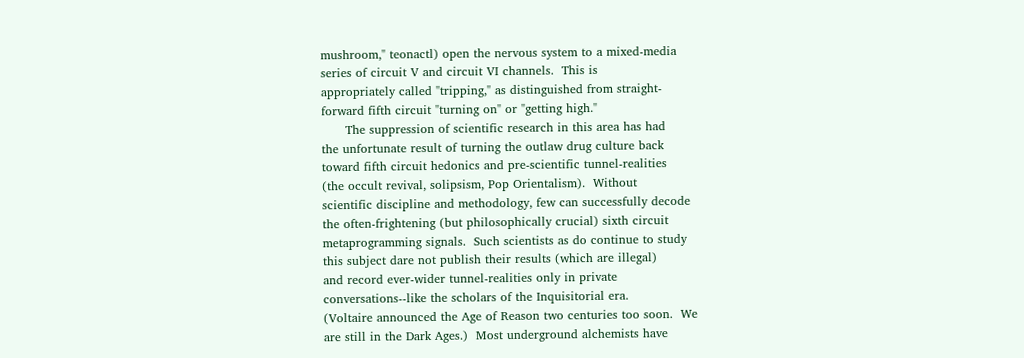mushroom," teonactl) open the nervous system to a mixed-media
series of circuit V and circuit VI channels.  This is
appropriately called "tripping," as distinguished from straight-
forward fifth circuit "turning on" or "getting high."
      The suppression of scientific research in this area has had
the unfortunate result of turning the outlaw drug culture back
toward fifth circuit hedonics and pre-scientific tunnel-realities
(the occult revival, solipsism, Pop Orientalism).  Without
scientific discipline and methodology, few can successfully decode
the often-frightening (but philosophically crucial) sixth circuit
metaprogramming signals.  Such scientists as do continue to study
this subject dare not publish their results (which are illegal)
and record ever-wider tunnel-realities only in private
conversations--like the scholars of the Inquisitorial era.
(Voltaire announced the Age of Reason two centuries too soon.  We
are still in the Dark Ages.)  Most underground alchemists have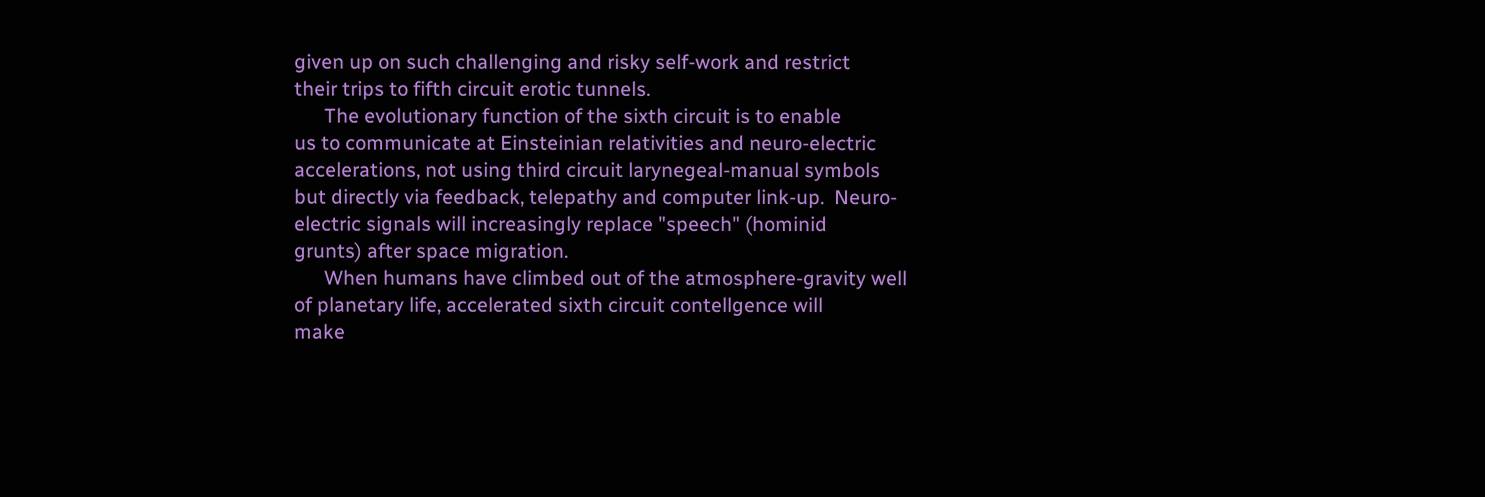given up on such challenging and risky self-work and restrict
their trips to fifth circuit erotic tunnels.
      The evolutionary function of the sixth circuit is to enable
us to communicate at Einsteinian relativities and neuro-electric
accelerations, not using third circuit larynegeal-manual symbols
but directly via feedback, telepathy and computer link-up.  Neuro-
electric signals will increasingly replace "speech" (hominid
grunts) after space migration.
      When humans have climbed out of the atmosphere-gravity well
of planetary life, accelerated sixth circuit contellgence will
make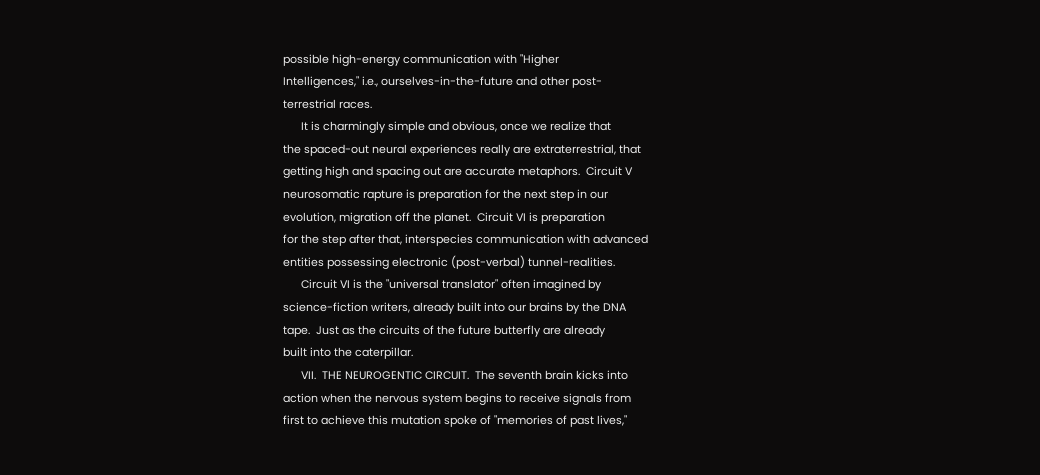possible high-energy communication with "Higher
Intelligences," i.e., ourselves-in-the-future and other post-
terrestrial races.
      It is charmingly simple and obvious, once we realize that
the spaced-out neural experiences really are extraterrestrial, that
getting high and spacing out are accurate metaphors.  Circuit V
neurosomatic rapture is preparation for the next step in our
evolution, migration off the planet.  Circuit VI is preparation
for the step after that, interspecies communication with advanced
entities possessing electronic (post-verbal) tunnel-realities.
      Circuit VI is the "universal translator" often imagined by
science-fiction writers, already built into our brains by the DNA
tape.  Just as the circuits of the future butterfly are already
built into the caterpillar.
      VII.  THE NEUROGENTIC CIRCUIT.  The seventh brain kicks into
action when the nervous system begins to receive signals from
first to achieve this mutation spoke of "memories of past lives,"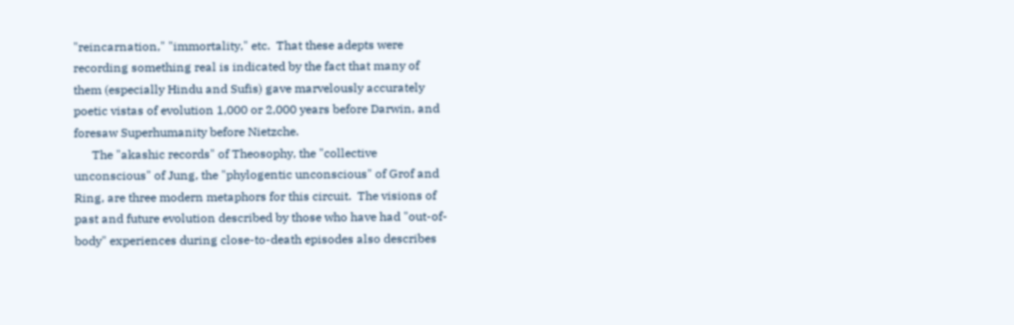"reincarnation," "immortality," etc.  That these adepts were
recording something real is indicated by the fact that many of
them (especially Hindu and Sufis) gave marvelously accurately
poetic vistas of evolution 1,000 or 2,000 years before Darwin, and
foresaw Superhumanity before Nietzche.
      The "akashic records" of Theosophy, the "collective
unconscious" of Jung, the "phylogentic unconscious" of Grof and
Ring, are three modern metaphors for this circuit.  The visions of
past and future evolution described by those who have had "out-of-
body" experiences during close-to-death episodes also describes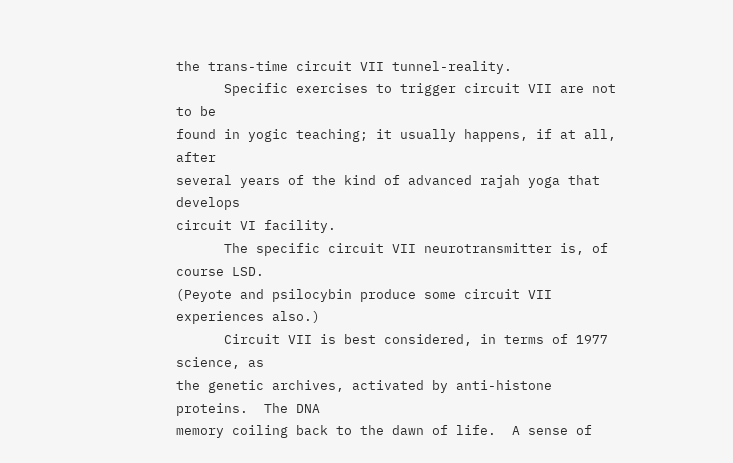the trans-time circuit VII tunnel-reality.
      Specific exercises to trigger circuit VII are not to be
found in yogic teaching; it usually happens, if at all, after
several years of the kind of advanced rajah yoga that develops
circuit VI facility.
      The specific circuit VII neurotransmitter is, of course LSD.
(Peyote and psilocybin produce some circuit VII experiences also.)
      Circuit VII is best considered, in terms of 1977 science, as
the genetic archives, activated by anti-histone proteins.  The DNA
memory coiling back to the dawn of life.  A sense of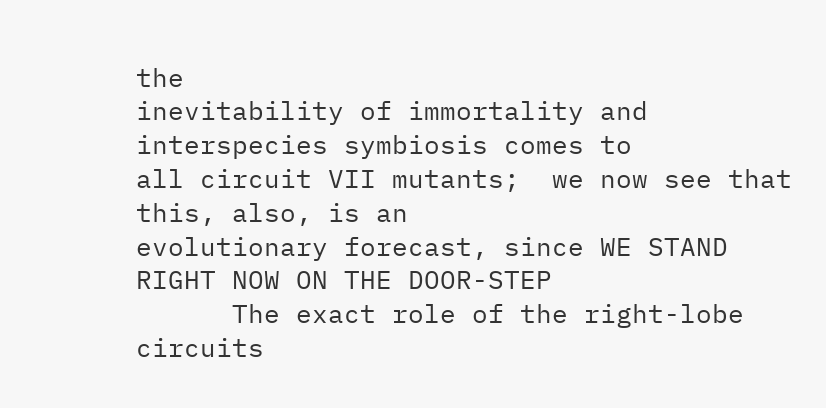the
inevitability of immortality and interspecies symbiosis comes to
all circuit VII mutants;  we now see that this, also, is an
evolutionary forecast, since WE STAND RIGHT NOW ON THE DOOR-STEP
      The exact role of the right-lobe circuits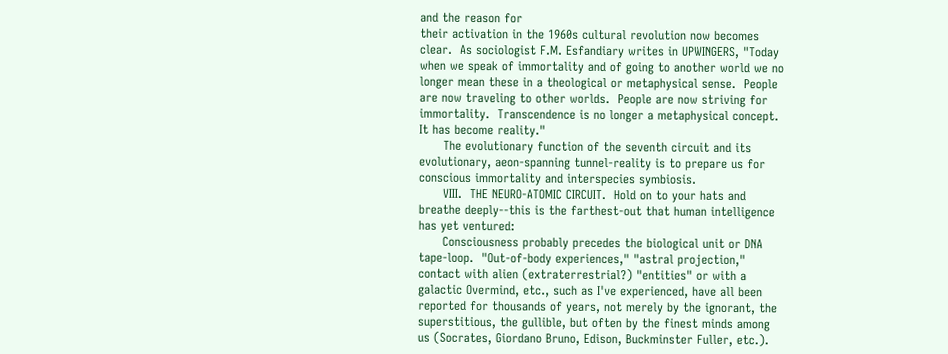and the reason for
their activation in the 1960s cultural revolution now becomes
clear.  As sociologist F.M. Esfandiary writes in UPWINGERS, "Today
when we speak of immortality and of going to another world we no
longer mean these in a theological or metaphysical sense.  People
are now traveling to other worlds.  People are now striving for
immortality.  Transcendence is no longer a metaphysical concept.
It has become reality."
      The evolutionary function of the seventh circuit and its
evolutionary, aeon-spanning tunnel-reality is to prepare us for
conscious immortality and interspecies symbiosis.
      VIII.  THE NEURO-ATOMIC CIRCUIT.  Hold on to your hats and
breathe deeply--this is the farthest-out that human intelligence
has yet ventured:
      Consciousness probably precedes the biological unit or DNA
tape-loop.  "Out-of-body experiences," "astral projection,"
contact with alien (extraterrestrial?) "entities" or with a
galactic Overmind, etc., such as I've experienced, have all been
reported for thousands of years, not merely by the ignorant, the
superstitious, the gullible, but often by the finest minds among
us (Socrates, Giordano Bruno, Edison, Buckminster Fuller, etc.).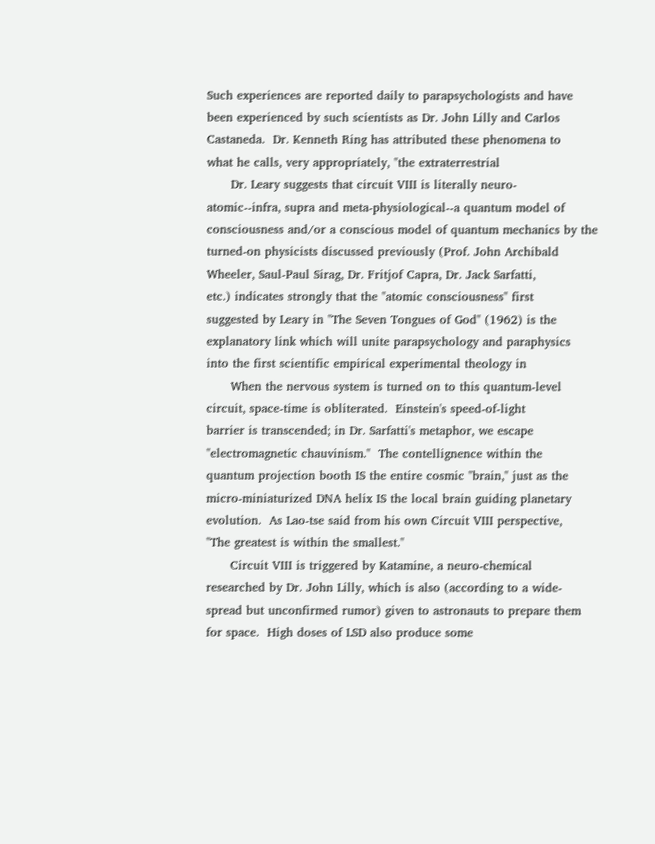Such experiences are reported daily to parapsychologists and have
been experienced by such scientists as Dr. John Lilly and Carlos
Castaneda.  Dr. Kenneth Ring has attributed these phenomena to
what he calls, very appropriately, "the extraterrestrial
      Dr. Leary suggests that circuit VIII is literally neuro-
atomic--infra, supra and meta-physiological--a quantum model of
consciousness and/or a conscious model of quantum mechanics by the
turned-on physicists discussed previously (Prof. John Archibald
Wheeler, Saul-Paul Sirag, Dr. Fritjof Capra, Dr. Jack Sarfatti,
etc.) indicates strongly that the "atomic consciousness" first
suggested by Leary in "The Seven Tongues of God" (1962) is the
explanatory link which will unite parapsychology and paraphysics
into the first scientific empirical experimental theology in
      When the nervous system is turned on to this quantum-level
circuit, space-time is obliterated.  Einstein's speed-of-light
barrier is transcended; in Dr. Sarfatti's metaphor, we escape
"electromagnetic chauvinism."  The contellignence within the
quantum projection booth IS the entire cosmic "brain," just as the
micro-miniaturized DNA helix IS the local brain guiding planetary
evolution.  As Lao-tse said from his own Circuit VIII perspective,
"The greatest is within the smallest."
      Circuit VIII is triggered by Katamine, a neuro-chemical
researched by Dr. John Lilly, which is also (according to a wide-
spread but unconfirmed rumor) given to astronauts to prepare them
for space.  High doses of LSD also produce some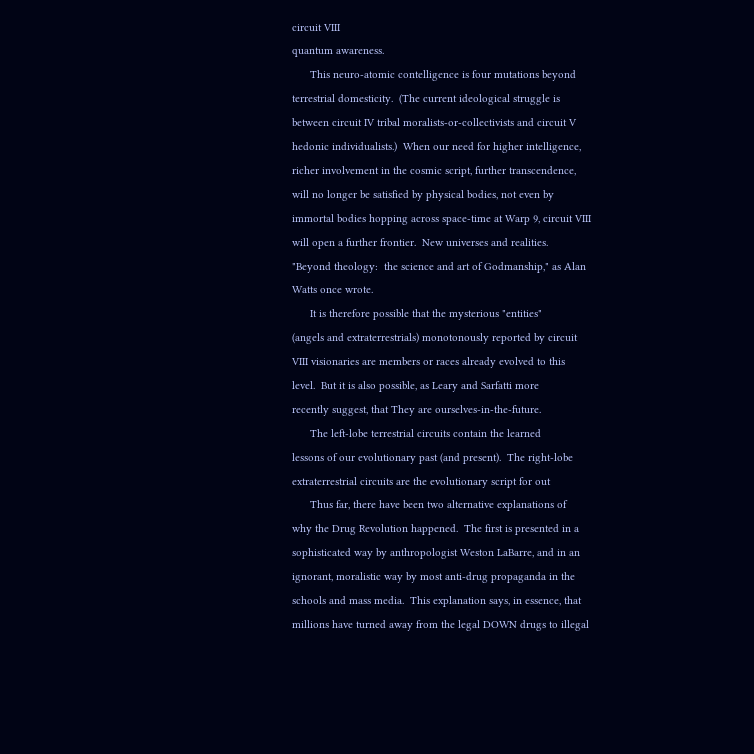circuit VIII
quantum awareness.
      This neuro-atomic contelligence is four mutations beyond
terrestrial domesticity.  (The current ideological struggle is
between circuit IV tribal moralists-or-collectivists and circuit V
hedonic individualists.)  When our need for higher intelligence,
richer involvement in the cosmic script, further transcendence,
will no longer be satisfied by physical bodies, not even by
immortal bodies hopping across space-time at Warp 9, circuit VIII
will open a further frontier.  New universes and realities.
"Beyond theology:  the science and art of Godmanship," as Alan
Watts once wrote.
      It is therefore possible that the mysterious "entities"
(angels and extraterrestrials) monotonously reported by circuit
VIII visionaries are members or races already evolved to this
level.  But it is also possible, as Leary and Sarfatti more
recently suggest, that They are ourselves-in-the-future.
      The left-lobe terrestrial circuits contain the learned
lessons of our evolutionary past (and present).  The right-lobe
extraterrestrial circuits are the evolutionary script for out
      Thus far, there have been two alternative explanations of
why the Drug Revolution happened.  The first is presented in a
sophisticated way by anthropologist Weston LaBarre, and in an
ignorant, moralistic way by most anti-drug propaganda in the
schools and mass media.  This explanation says, in essence, that
millions have turned away from the legal DOWN drugs to illegal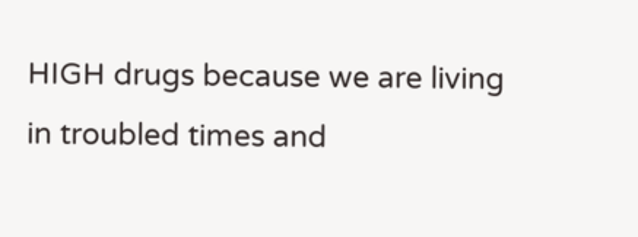HIGH drugs because we are living in troubled times and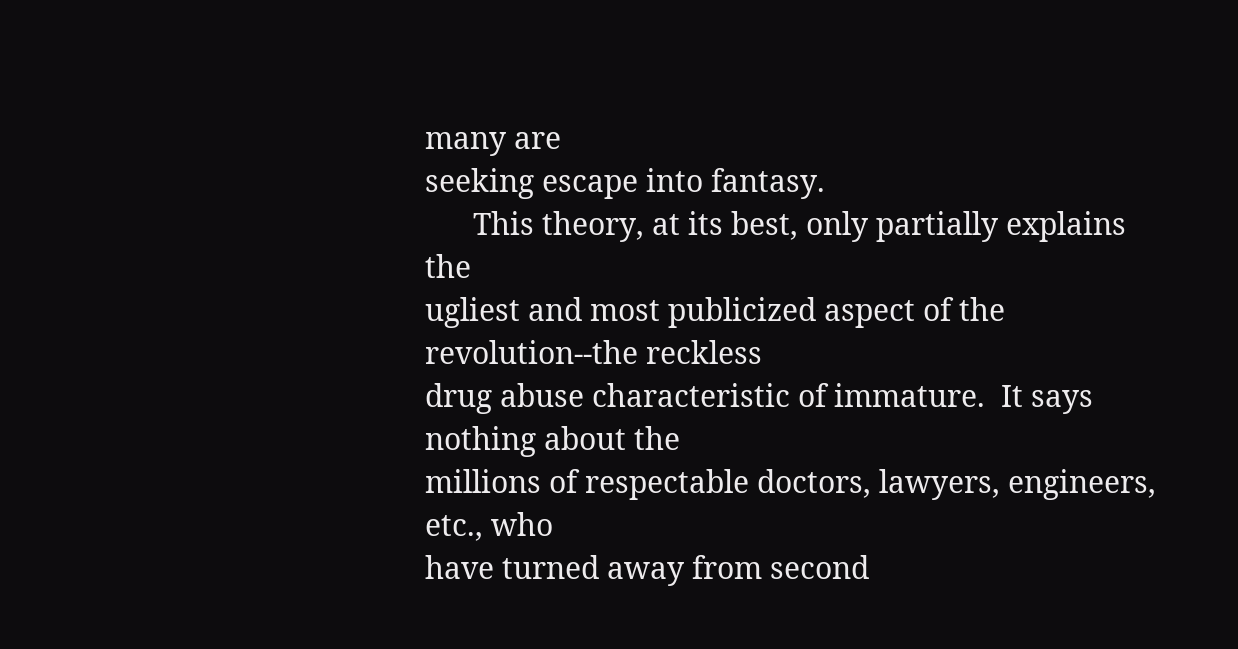many are
seeking escape into fantasy.
      This theory, at its best, only partially explains the
ugliest and most publicized aspect of the revolution--the reckless
drug abuse characteristic of immature.  It says nothing about the
millions of respectable doctors, lawyers, engineers, etc., who
have turned away from second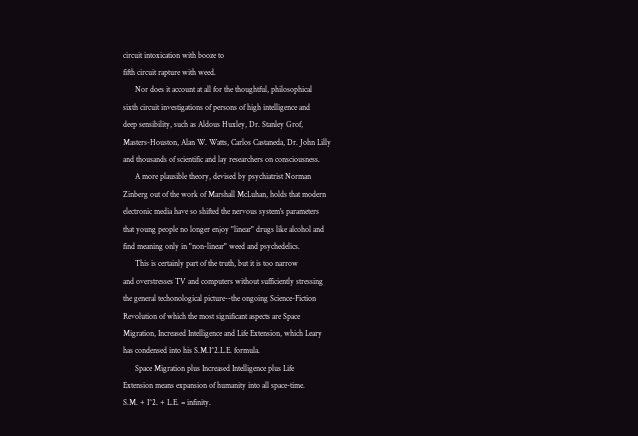circuit intoxication with booze to
fifth circuit rapture with weed.
      Nor does it account at all for the thoughtful, philosophical
sixth circuit investigations of persons of high intelligence and
deep sensibility, such as Aldous Huxley, Dr. Stanley Grof,
Masters-Houston, Alan W. Watts, Carlos Castaneda, Dr. John Lilly
and thousands of scientific and lay researchers on consciousness.
      A more plausible theory, devised by psychiatrist Norman
Zinberg out of the work of Marshall McLuhan, holds that modern
electronic media have so shifted the nervous system's parameters
that young people no longer enjoy "linear" drugs like alcohol and
find meaning only in "non-linear" weed and psychedelics.
      This is certainly part of the truth, but it is too narrow
and overstresses TV and computers without sufficiently stressing
the general techonological picture--the ongoing Science-Fiction
Revolution of which the most significant aspects are Space
Migration, Increased Intelligence and Life Extension, which Leary
has condensed into his S.M.I^2.L.E. formula.
      Space Migration plus Increased Intelligence plus Life
Extension means expansion of humanity into all space-time.
S.M. + I^2. + L.E. = infinity.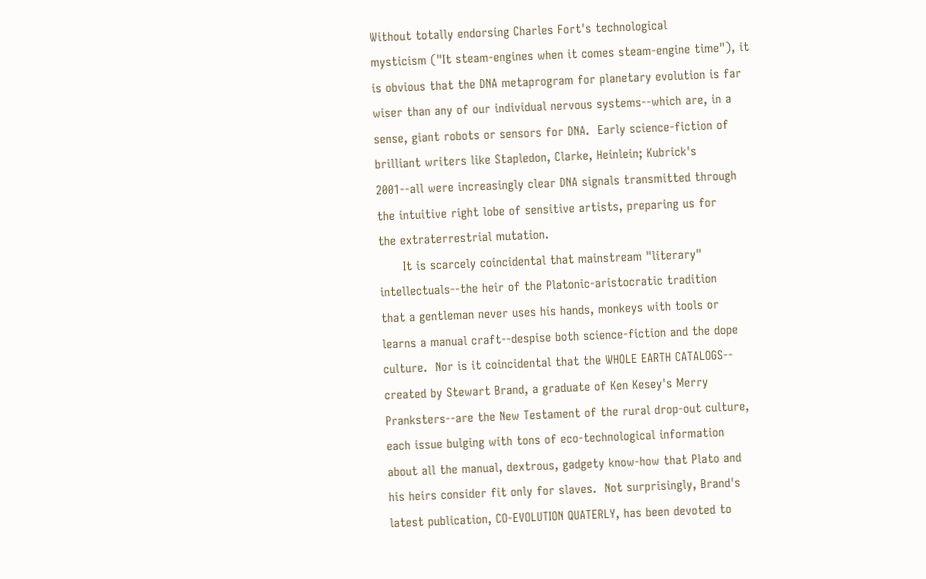Without totally endorsing Charles Fort's technological
mysticism ("It steam-engines when it comes steam-engine time"), it
is obvious that the DNA metaprogram for planetary evolution is far
wiser than any of our individual nervous systems--which are, in a
sense, giant robots or sensors for DNA.  Early science-fiction of
brilliant writers like Stapledon, Clarke, Heinlein; Kubrick's
2001--all were increasingly clear DNA signals transmitted through
the intuitive right lobe of sensitive artists, preparing us for
the extraterrestrial mutation.
      It is scarcely coincidental that mainstream "literary"
intellectuals--the heir of the Platonic-aristocratic tradition
that a gentleman never uses his hands, monkeys with tools or
learns a manual craft--despise both science-fiction and the dope
culture.  Nor is it coincidental that the WHOLE EARTH CATALOGS--
created by Stewart Brand, a graduate of Ken Kesey's Merry
Pranksters--are the New Testament of the rural drop-out culture,
each issue bulging with tons of eco-technological information
about all the manual, dextrous, gadgety know-how that Plato and
his heirs consider fit only for slaves.  Not surprisingly, Brand's
latest publication, CO-EVOLUTION QUATERLY, has been devoted to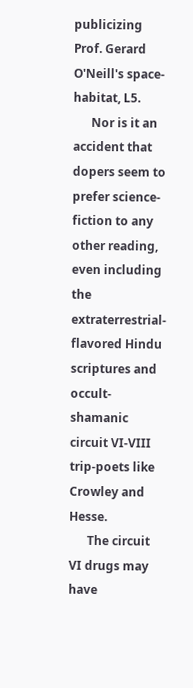publicizing Prof. Gerard O'Neill's space-habitat, L5.
      Nor is it an accident that dopers seem to prefer science-
fiction to any other reading, even including the extraterrestrial-
flavored Hindu scriptures and occult-shamanic circuit VI-VIII
trip-poets like Crowley and Hesse.
      The circuit VI drugs may have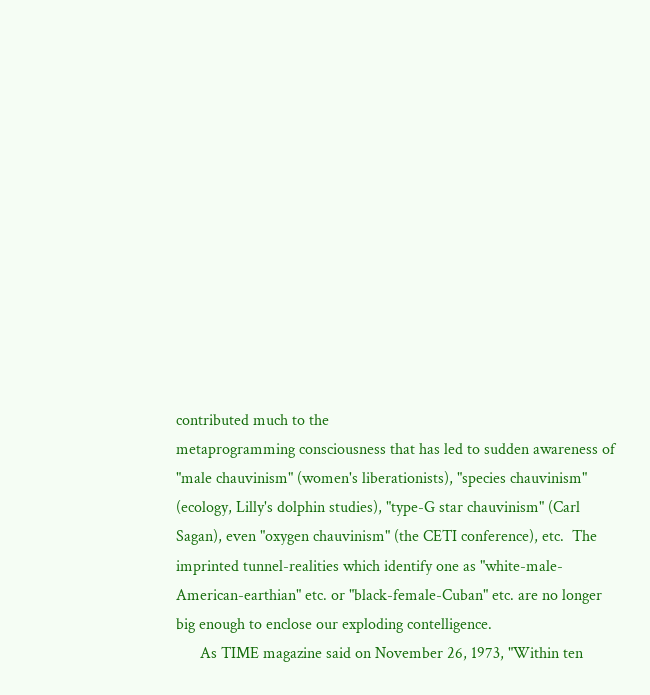contributed much to the
metaprogramming consciousness that has led to sudden awareness of
"male chauvinism" (women's liberationists), "species chauvinism"
(ecology, Lilly's dolphin studies), "type-G star chauvinism" (Carl
Sagan), even "oxygen chauvinism" (the CETI conference), etc.  The
imprinted tunnel-realities which identify one as "white-male-
American-earthian" etc. or "black-female-Cuban" etc. are no longer
big enough to enclose our exploding contelligence.
      As TIME magazine said on November 26, 1973, "Within ten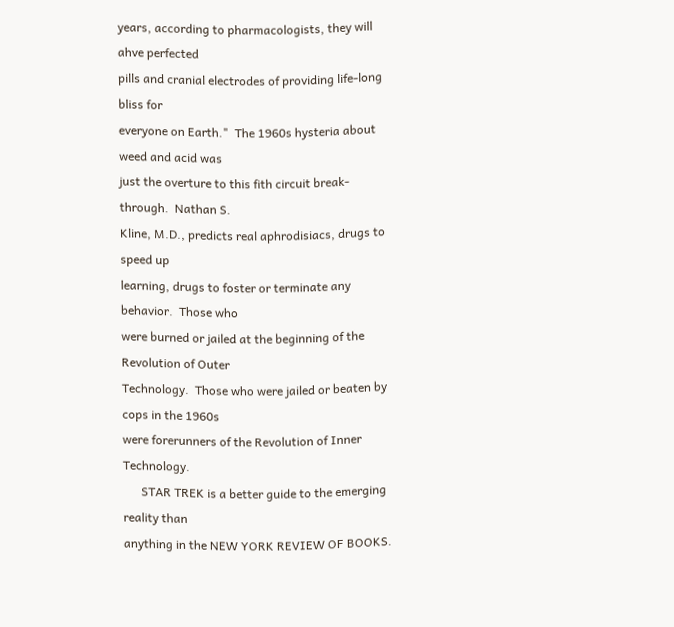years, according to pharmacologists, they will ahve perfected
pills and cranial electrodes of providing life-long bliss for
everyone on Earth."  The 1960s hysteria about weed and acid was
just the overture to this fith circuit break-through.  Nathan S.
Kline, M.D., predicts real aphrodisiacs, drugs to speed up
learning, drugs to foster or terminate any behavior.  Those who
were burned or jailed at the beginning of the Revolution of Outer
Technology.  Those who were jailed or beaten by cops in the 1960s
were forerunners of the Revolution of Inner Technology.
      STAR TREK is a better guide to the emerging reality than
anything in the NEW YORK REVIEW OF BOOKS.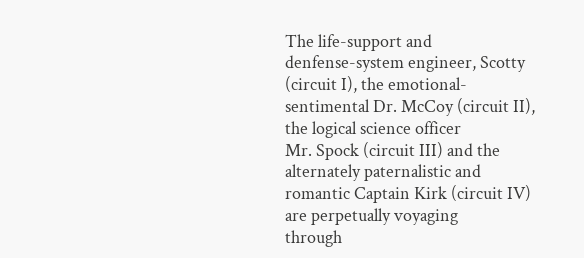The life-support and
denfense-system engineer, Scotty (circuit I), the emotional-
sentimental Dr. McCoy (circuit II), the logical science officer
Mr. Spock (circuit III) and the alternately paternalistic and
romantic Captain Kirk (circuit IV) are perpetually voyaging
through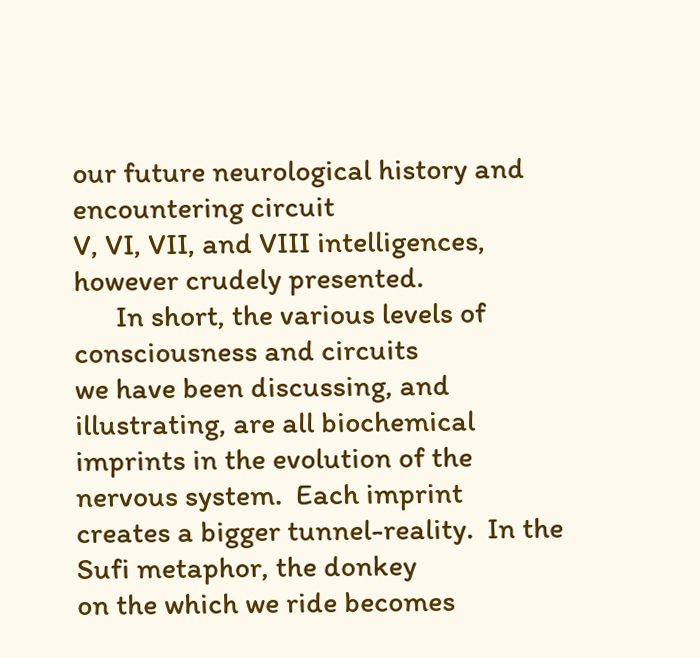our future neurological history and encountering circuit
V, VI, VII, and VIII intelligences, however crudely presented.
      In short, the various levels of consciousness and circuits
we have been discussing, and illustrating, are all biochemical
imprints in the evolution of the nervous system.  Each imprint
creates a bigger tunnel-reality.  In the Sufi metaphor, the donkey
on the which we ride becomes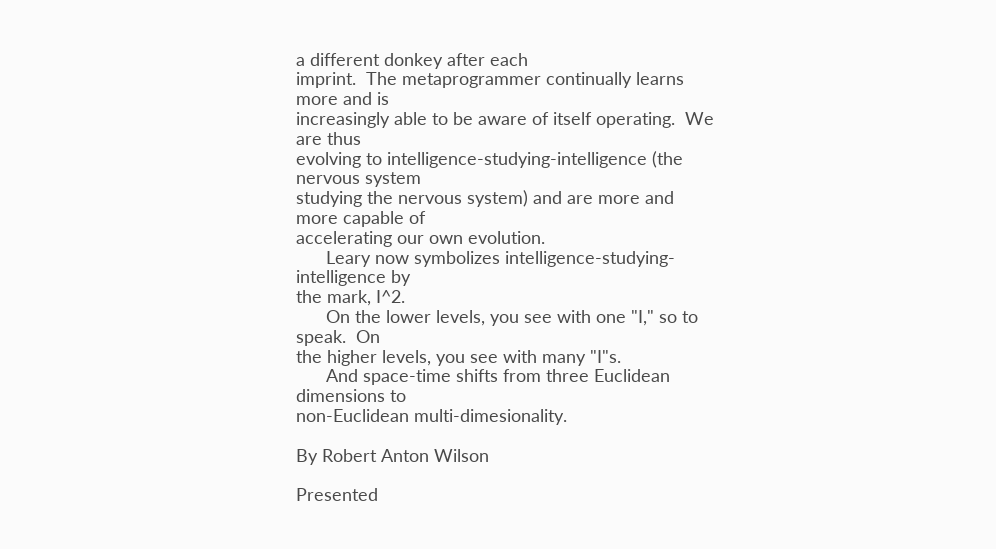a different donkey after each
imprint.  The metaprogrammer continually learns more and is
increasingly able to be aware of itself operating.  We are thus
evolving to intelligence-studying-intelligence (the nervous system
studying the nervous system) and are more and more capable of
accelerating our own evolution.
      Leary now symbolizes intelligence-studying-intelligence by
the mark, I^2.
      On the lower levels, you see with one "I," so to speak.  On
the higher levels, you see with many "I"s.
      And space-time shifts from three Euclidean dimensions to
non-Euclidean multi-dimesionality.

By Robert Anton Wilson

Presented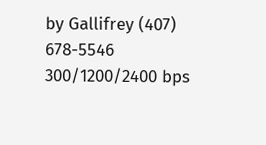by Gallifrey (407) 678-5546  300/1200/2400 bps